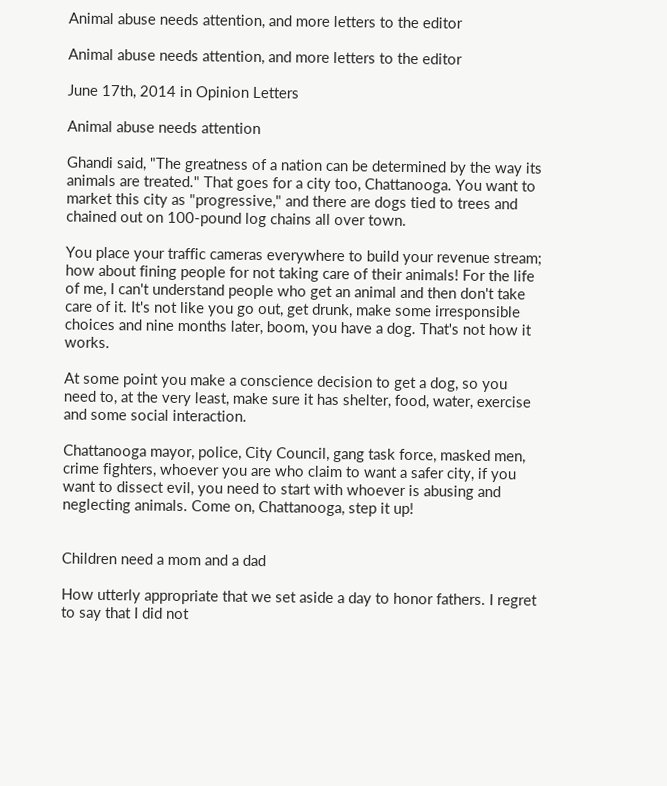Animal abuse needs attention, and more letters to the editor

Animal abuse needs attention, and more letters to the editor

June 17th, 2014 in Opinion Letters

Animal abuse needs attention

Ghandi said, "The greatness of a nation can be determined by the way its animals are treated." That goes for a city too, Chattanooga. You want to market this city as "progressive," and there are dogs tied to trees and chained out on 100-pound log chains all over town.

You place your traffic cameras everywhere to build your revenue stream; how about fining people for not taking care of their animals! For the life of me, I can't understand people who get an animal and then don't take care of it. It's not like you go out, get drunk, make some irresponsible choices and nine months later, boom, you have a dog. That's not how it works.

At some point you make a conscience decision to get a dog, so you need to, at the very least, make sure it has shelter, food, water, exercise and some social interaction.

Chattanooga mayor, police, City Council, gang task force, masked men, crime fighters, whoever you are who claim to want a safer city, if you want to dissect evil, you need to start with whoever is abusing and neglecting animals. Come on, Chattanooga, step it up!


Children need a mom and a dad

How utterly appropriate that we set aside a day to honor fathers. I regret to say that I did not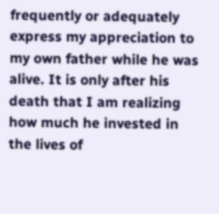frequently or adequately express my appreciation to my own father while he was alive. It is only after his death that I am realizing how much he invested in the lives of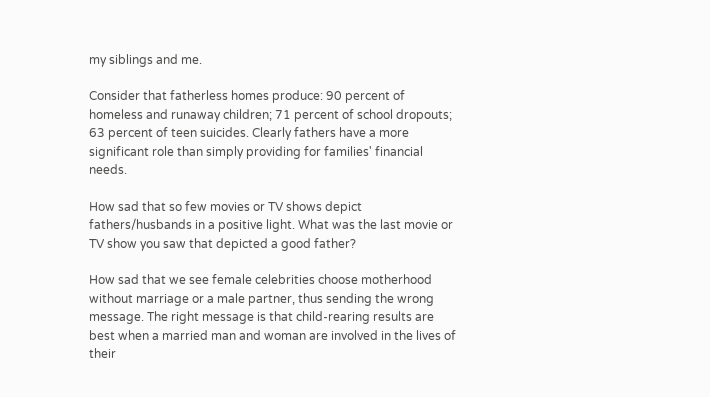my siblings and me.

Consider that fatherless homes produce: 90 percent of homeless and runaway children; 71 percent of school dropouts; 63 percent of teen suicides. Clearly fathers have a more significant role than simply providing for families' financial needs.

How sad that so few movies or TV shows depict fathers/husbands in a positive light. What was the last movie or TV show you saw that depicted a good father?

How sad that we see female celebrities choose motherhood without marriage or a male partner, thus sending the wrong message. The right message is that child-rearing results are best when a married man and woman are involved in the lives of their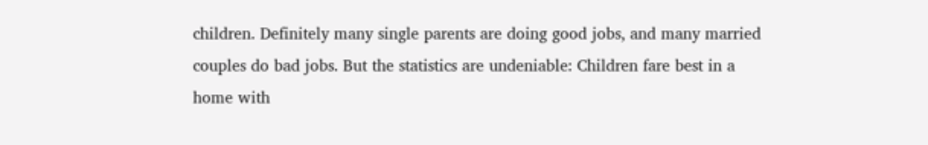children. Definitely many single parents are doing good jobs, and many married couples do bad jobs. But the statistics are undeniable: Children fare best in a home with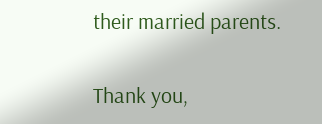their married parents.

Thank you,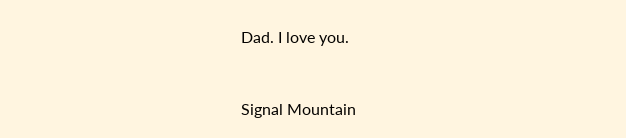Dad. I love you.


Signal Mountain